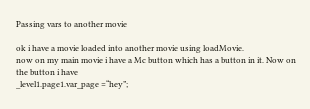Passing vars to another movie

ok i have a movie loaded into another movie using loadMovie.
now on my main movie i have a Mc button which has a button in it. Now on the button i have
_level1.page1.var_page =“hey”;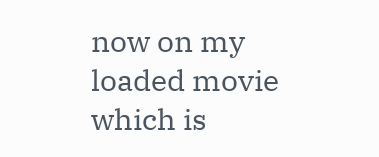now on my loaded movie which is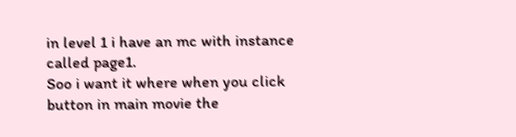in level 1 i have an mc with instance called page1.
Soo i want it where when you click button in main movie the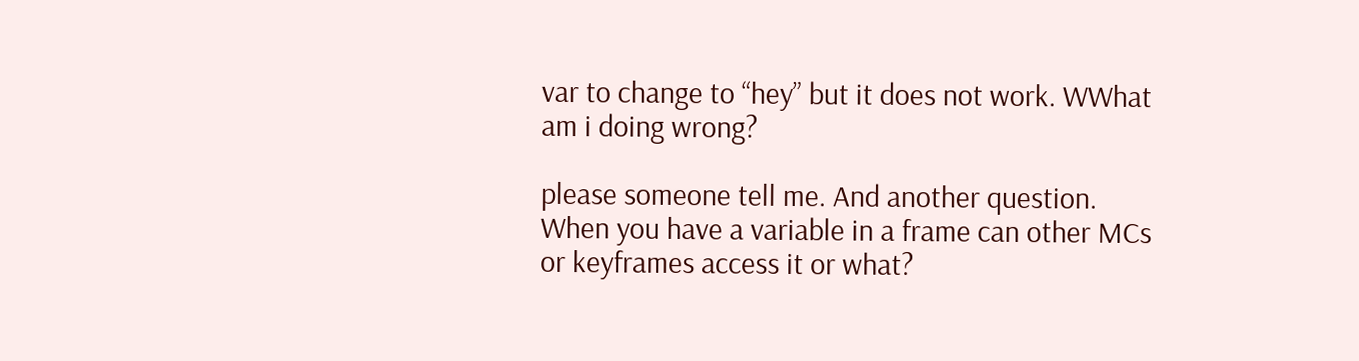var to change to “hey” but it does not work. WWhat am i doing wrong?

please someone tell me. And another question. When you have a variable in a frame can other MCs or keyframes access it or what?